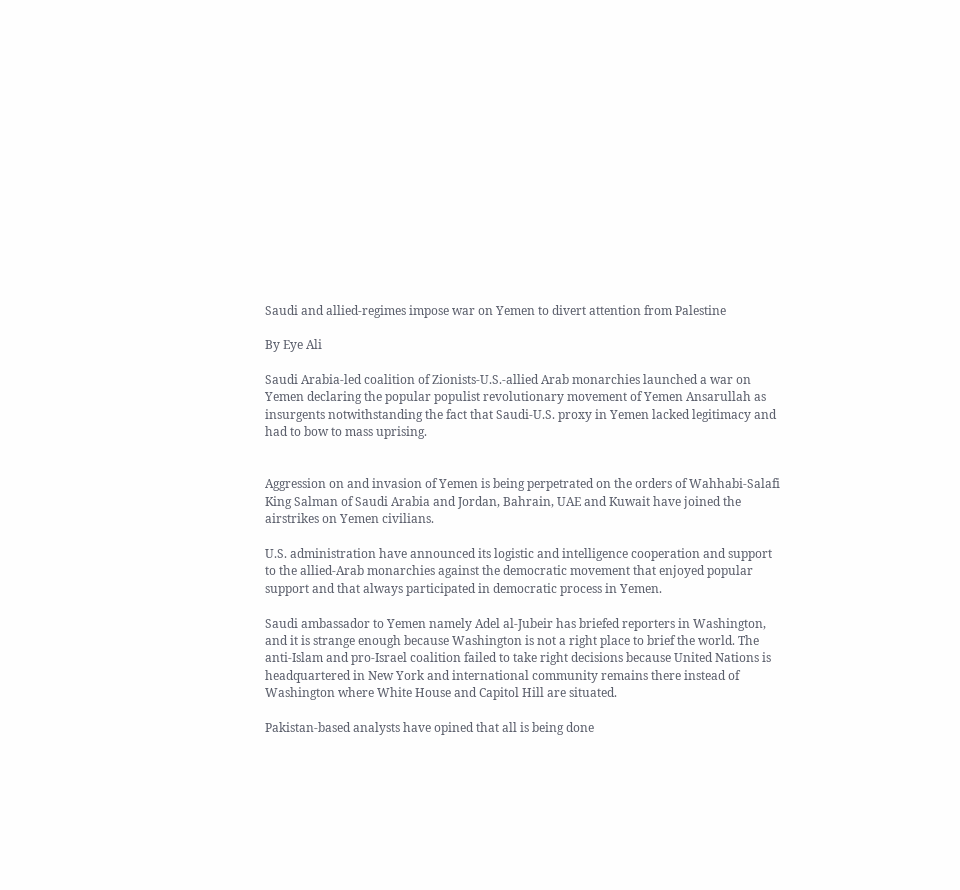Saudi and allied-regimes impose war on Yemen to divert attention from Palestine

By Eye Ali

Saudi Arabia-led coalition of Zionists-U.S.-allied Arab monarchies launched a war on Yemen declaring the popular populist revolutionary movement of Yemen Ansarullah as insurgents notwithstanding the fact that Saudi-U.S. proxy in Yemen lacked legitimacy and had to bow to mass uprising.


Aggression on and invasion of Yemen is being perpetrated on the orders of Wahhabi-Salafi King Salman of Saudi Arabia and Jordan, Bahrain, UAE and Kuwait have joined the airstrikes on Yemen civilians.

U.S. administration have announced its logistic and intelligence cooperation and support to the allied-Arab monarchies against the democratic movement that enjoyed popular support and that always participated in democratic process in Yemen.

Saudi ambassador to Yemen namely Adel al-Jubeir has briefed reporters in Washington, and it is strange enough because Washington is not a right place to brief the world. The anti-Islam and pro-Israel coalition failed to take right decisions because United Nations is headquartered in New York and international community remains there instead of Washington where White House and Capitol Hill are situated.

Pakistan-based analysts have opined that all is being done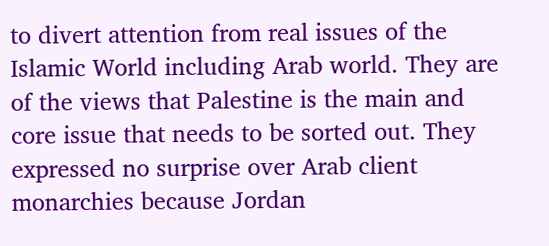to divert attention from real issues of the Islamic World including Arab world. They are of the views that Palestine is the main and core issue that needs to be sorted out. They expressed no surprise over Arab client monarchies because Jordan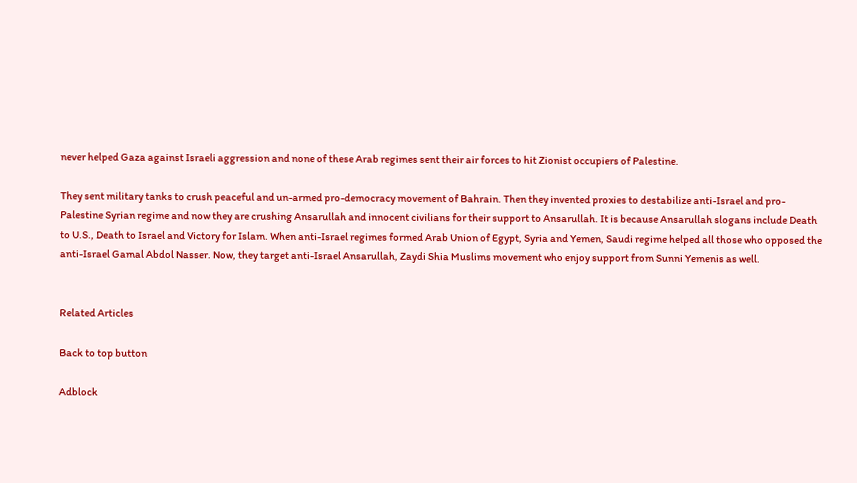never helped Gaza against Israeli aggression and none of these Arab regimes sent their air forces to hit Zionist occupiers of Palestine.

They sent military tanks to crush peaceful and un-armed pro-democracy movement of Bahrain. Then they invented proxies to destabilize anti-Israel and pro-Palestine Syrian regime and now they are crushing Ansarullah and innocent civilians for their support to Ansarullah. It is because Ansarullah slogans include Death to U.S., Death to Israel and Victory for Islam. When anti-Israel regimes formed Arab Union of Egypt, Syria and Yemen, Saudi regime helped all those who opposed the anti-Israel Gamal Abdol Nasser. Now, they target anti-Israel Ansarullah, Zaydi Shia Muslims movement who enjoy support from Sunni Yemenis as well.


Related Articles

Back to top button

Adblock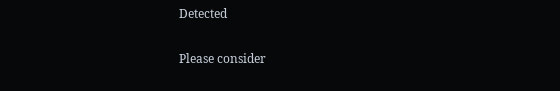Detected

Please consider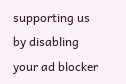supporting us by disabling your ad blocker